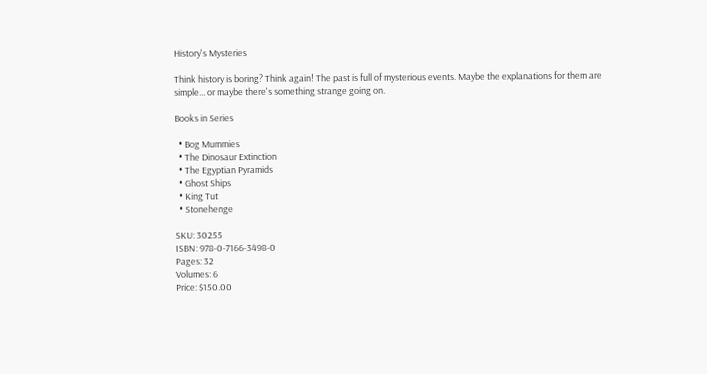History's Mysteries

Think history is boring? Think again! The past is full of mysterious events. Maybe the explanations for them are simple... or maybe there's something strange going on.

Books in Series

  • Bog Mummies
  • The Dinosaur Extinction
  • The Egyptian Pyramids
  • Ghost Ships
  • King Tut
  • Stonehenge

SKU: 30255
ISBN: 978-0-7166-3498-0
Pages: 32
Volumes: 6
Price: $150.00